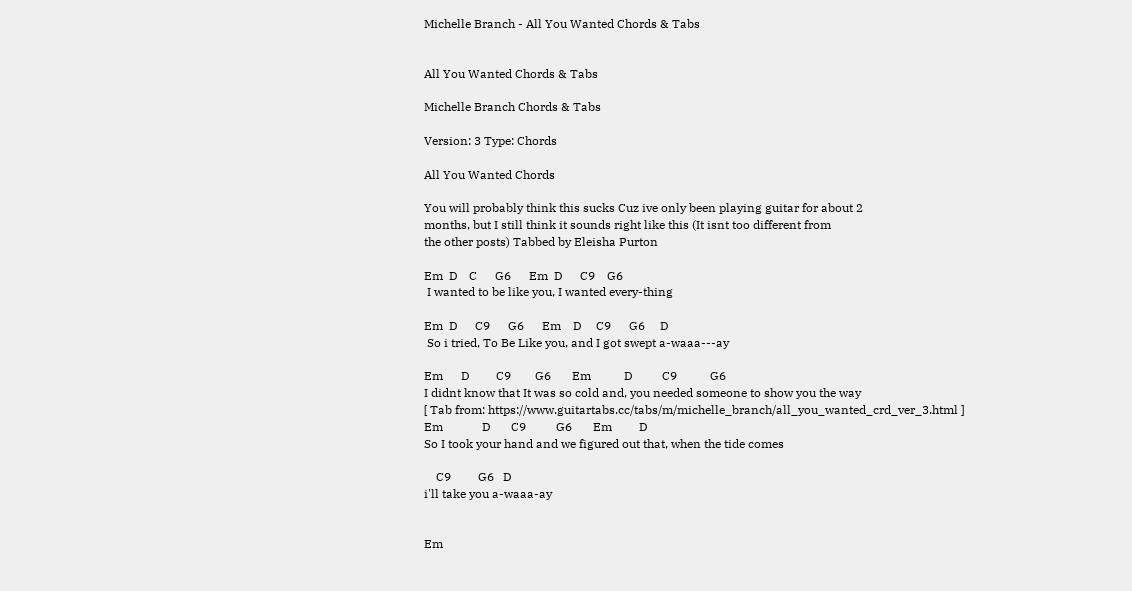Michelle Branch - All You Wanted Chords & Tabs


All You Wanted Chords & Tabs

Michelle Branch Chords & Tabs

Version: 3 Type: Chords

All You Wanted Chords

You will probably think this sucks Cuz ive only been playing guitar for about 2
months, but I still think it sounds right like this (It isnt too different from
the other posts) Tabbed by Eleisha Purton

Em  D    C      G6      Em  D      C9    G6
 I wanted to be like you, I wanted every-thing

Em  D      C9      G6      Em    D     C9      G6     D
 So i tried, To Be Like you, and I got swept a-waaa---ay

Em      D         C9        G6       Em           D          C9           G6
I didnt know that It was so cold and, you needed someone to show you the way
[ Tab from: https://www.guitartabs.cc/tabs/m/michelle_branch/all_you_wanted_crd_ver_3.html ]
Em             D       C9          G6       Em         D
So I took your hand and we figured out that, when the tide comes

    C9         G6   D
i'll take you a-waaa-ay


Em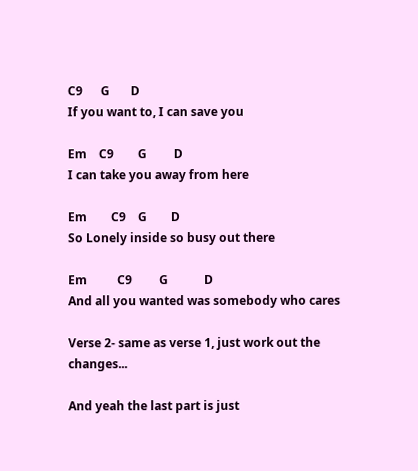C9      G       D
If you want to, I can save you

Em    C9        G         D
I can take you away from here

Em        C9    G        D
So Lonely inside so busy out there

Em          C9         G            D
And all you wanted was somebody who cares

Verse 2- same as verse 1, just work out the changes...

And yeah the last part is just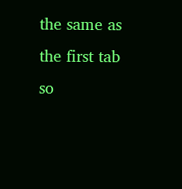the same as the first tab so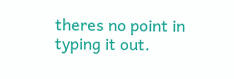theres no point in typing it out.